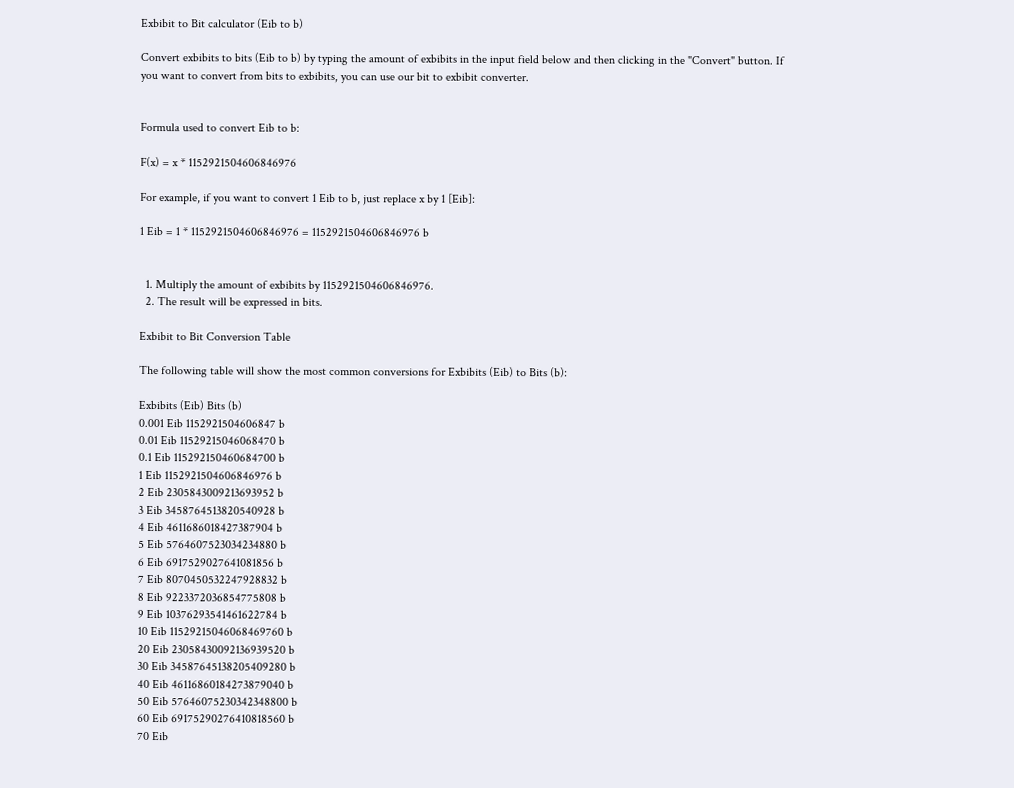Exbibit to Bit calculator (Eib to b)

Convert exbibits to bits (Eib to b) by typing the amount of exbibits in the input field below and then clicking in the "Convert" button. If you want to convert from bits to exbibits, you can use our bit to exbibit converter.


Formula used to convert Eib to b:

F(x) = x * 1152921504606846976

For example, if you want to convert 1 Eib to b, just replace x by 1 [Eib]:

1 Eib = 1 * 1152921504606846976 = 1152921504606846976 b


  1. Multiply the amount of exbibits by 1152921504606846976.
  2. The result will be expressed in bits.

Exbibit to Bit Conversion Table

The following table will show the most common conversions for Exbibits (Eib) to Bits (b):

Exbibits (Eib) Bits (b)
0.001 Eib 1152921504606847 b
0.01 Eib 11529215046068470 b
0.1 Eib 115292150460684700 b
1 Eib 1152921504606846976 b
2 Eib 2305843009213693952 b
3 Eib 3458764513820540928 b
4 Eib 4611686018427387904 b
5 Eib 5764607523034234880 b
6 Eib 6917529027641081856 b
7 Eib 8070450532247928832 b
8 Eib 9223372036854775808 b
9 Eib 10376293541461622784 b
10 Eib 11529215046068469760 b
20 Eib 23058430092136939520 b
30 Eib 34587645138205409280 b
40 Eib 46116860184273879040 b
50 Eib 57646075230342348800 b
60 Eib 69175290276410818560 b
70 Eib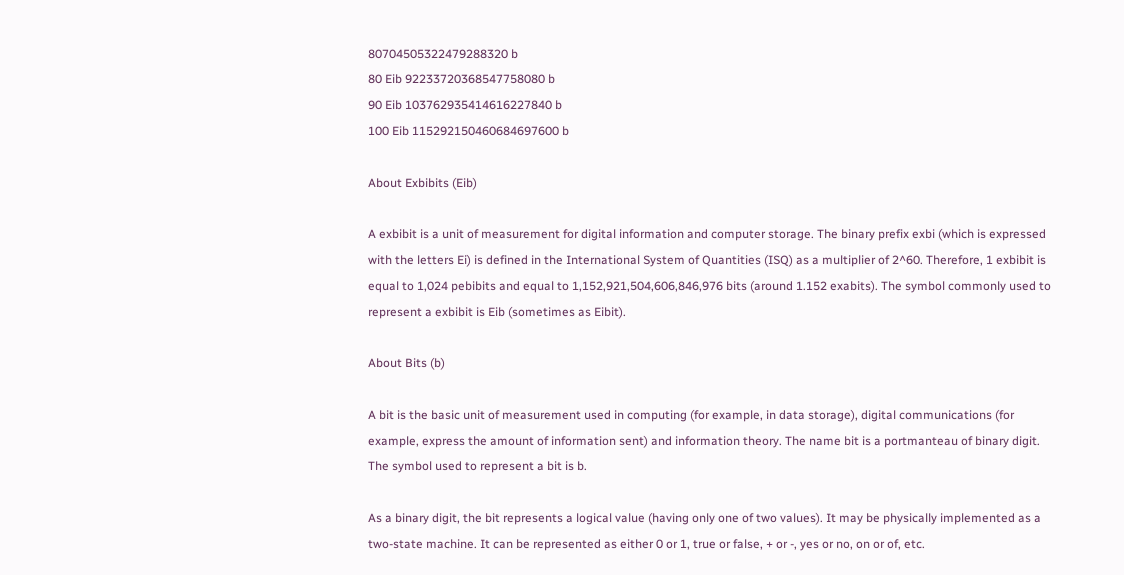80704505322479288320 b
80 Eib 92233720368547758080 b
90 Eib 103762935414616227840 b
100 Eib 115292150460684697600 b

About Exbibits (Eib)

A exbibit is a unit of measurement for digital information and computer storage. The binary prefix exbi (which is expressed with the letters Ei) is defined in the International System of Quantities (ISQ) as a multiplier of 2^60. Therefore, 1 exbibit is equal to 1,024 pebibits and equal to 1,152,921,504,606,846,976 bits (around 1.152 exabits). The symbol commonly used to represent a exbibit is Eib (sometimes as Eibit).

About Bits (b)

A bit is the basic unit of measurement used in computing (for example, in data storage), digital communications (for example, express the amount of information sent) and information theory. The name bit is a portmanteau of binary digit. The symbol used to represent a bit is b.

As a binary digit, the bit represents a logical value (having only one of two values). It may be physically implemented as a two-state machine. It can be represented as either 0 or 1, true or false, + or -, yes or no, on or of, etc.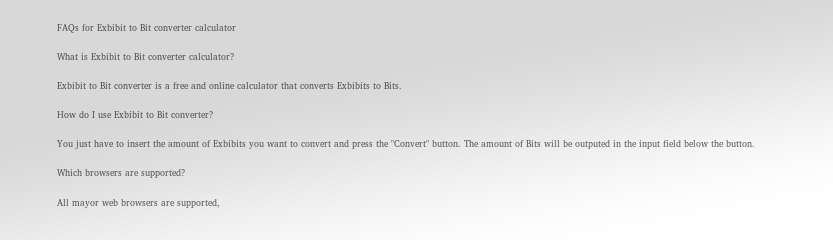FAQs for Exbibit to Bit converter calculator

What is Exbibit to Bit converter calculator?

Exbibit to Bit converter is a free and online calculator that converts Exbibits to Bits.

How do I use Exbibit to Bit converter?

You just have to insert the amount of Exbibits you want to convert and press the "Convert" button. The amount of Bits will be outputed in the input field below the button.

Which browsers are supported?

All mayor web browsers are supported,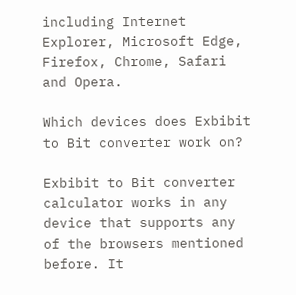including Internet Explorer, Microsoft Edge, Firefox, Chrome, Safari and Opera.

Which devices does Exbibit to Bit converter work on?

Exbibit to Bit converter calculator works in any device that supports any of the browsers mentioned before. It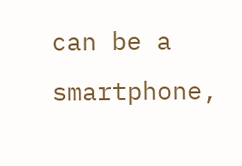can be a smartphone,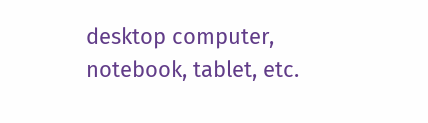desktop computer, notebook, tablet, etc.